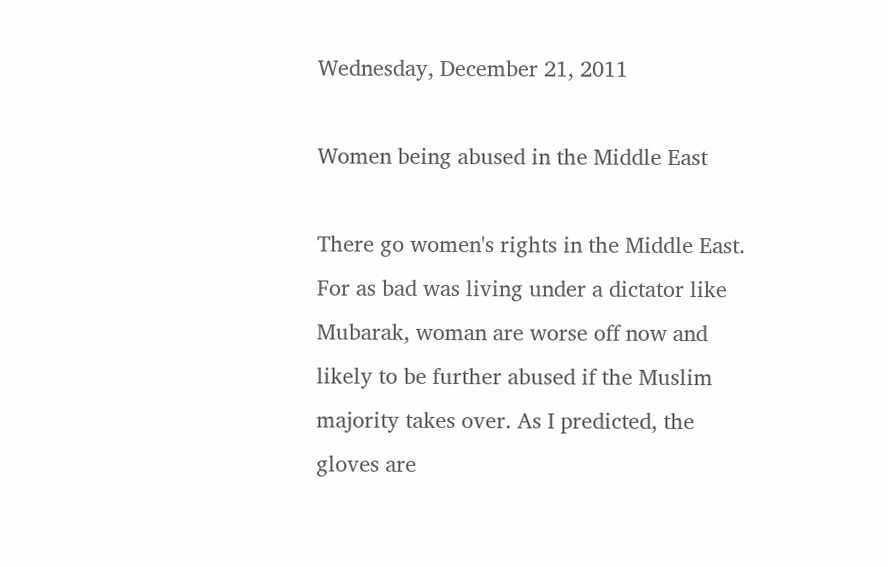Wednesday, December 21, 2011

Women being abused in the Middle East

There go women's rights in the Middle East. For as bad was living under a dictator like Mubarak, woman are worse off now and likely to be further abused if the Muslim majority takes over. As I predicted, the gloves are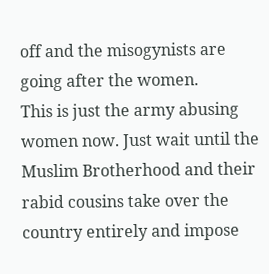off and the misogynists are going after the women.
This is just the army abusing women now. Just wait until the Muslim Brotherhood and their rabid cousins take over the country entirely and impose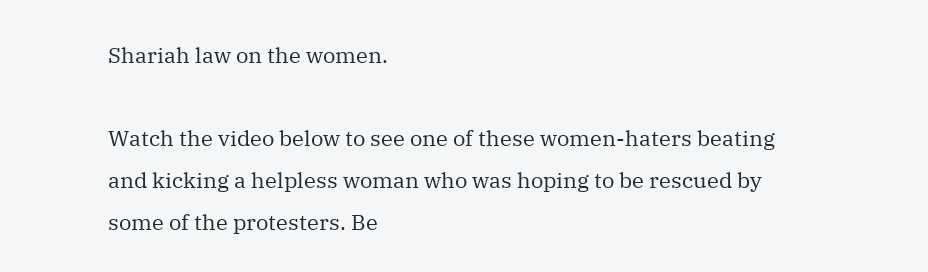Shariah law on the women.

Watch the video below to see one of these women-haters beating and kicking a helpless woman who was hoping to be rescued by some of the protesters. Be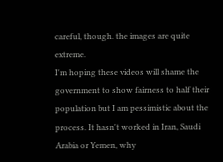careful, though. the images are quite extreme.
I'm hoping these videos will shame the government to show fairness to half their population but I am pessimistic about the process. It hasn't worked in Iran, Saudi Arabia or Yemen, why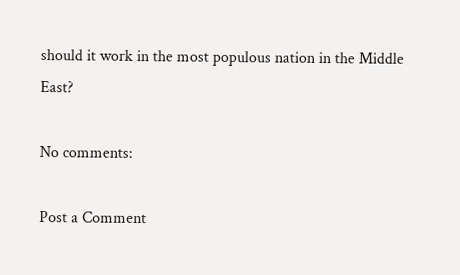should it work in the most populous nation in the Middle East?

No comments:

Post a Comment